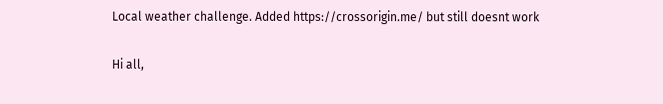Local weather challenge. Added https://crossorigin.me/ but still doesnt work

Hi all,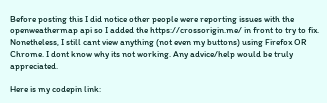Before posting this I did notice other people were reporting issues with the openweathermap api so I added the https://crossorigin.me/ in front to try to fix. Nonetheless, I still cant view anything (not even my buttons) using Firefox OR Chrome. I dont know why its not working. Any advice/help would be truly appreciated.

Here is my codepin link: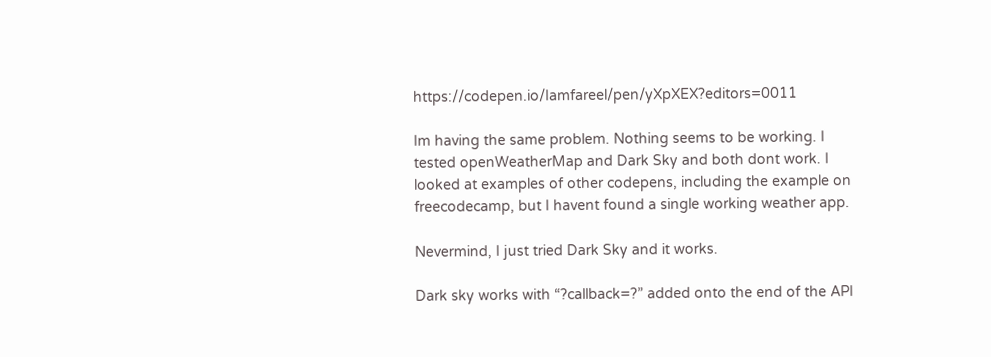https://codepen.io/Iamfareel/pen/yXpXEX?editors=0011

Im having the same problem. Nothing seems to be working. I tested openWeatherMap and Dark Sky and both dont work. I looked at examples of other codepens, including the example on freecodecamp, but I havent found a single working weather app.

Nevermind, I just tried Dark Sky and it works.

Dark sky works with “?callback=?” added onto the end of the API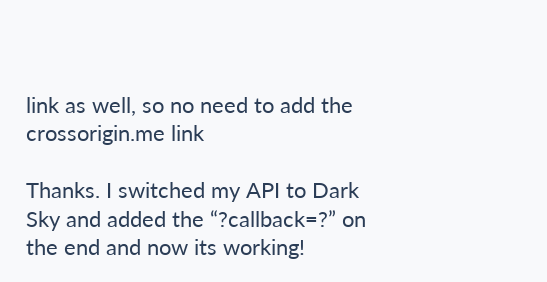link as well, so no need to add the crossorigin.me link

Thanks. I switched my API to Dark Sky and added the “?callback=?” on the end and now its working!